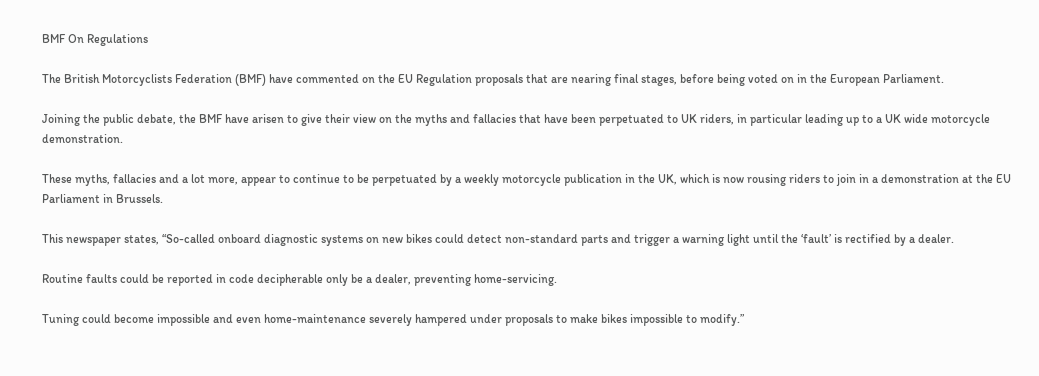BMF On Regulations

The British Motorcyclists Federation (BMF) have commented on the EU Regulation proposals that are nearing final stages, before being voted on in the European Parliament.

Joining the public debate, the BMF have arisen to give their view on the myths and fallacies that have been perpetuated to UK riders, in particular leading up to a UK wide motorcycle demonstration.

These myths, fallacies and a lot more, appear to continue to be perpetuated by a weekly motorcycle publication in the UK, which is now rousing riders to join in a demonstration at the EU Parliament in Brussels.

This newspaper states, “So-called onboard diagnostic systems on new bikes could detect non-standard parts and trigger a warning light until the ‘fault’ is rectified by a dealer.

Routine faults could be reported in code decipherable only be a dealer, preventing home-servicing.

Tuning could become impossible and even home-maintenance severely hampered under proposals to make bikes impossible to modify.”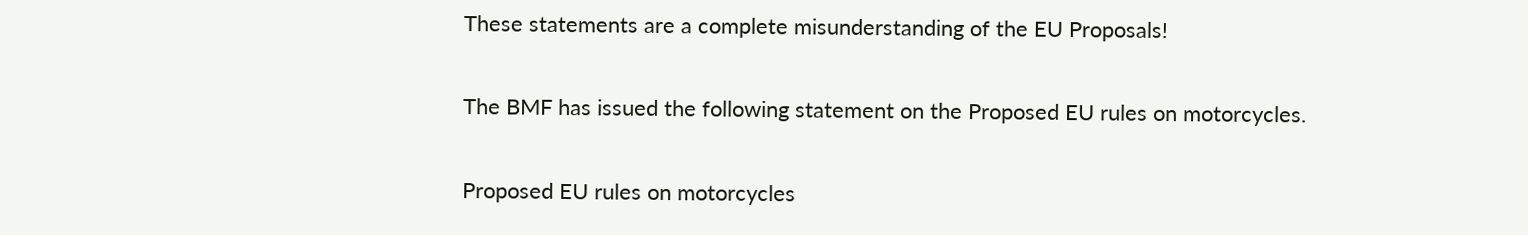These statements are a complete misunderstanding of the EU Proposals!

The BMF has issued the following statement on the Proposed EU rules on motorcycles.

Proposed EU rules on motorcycles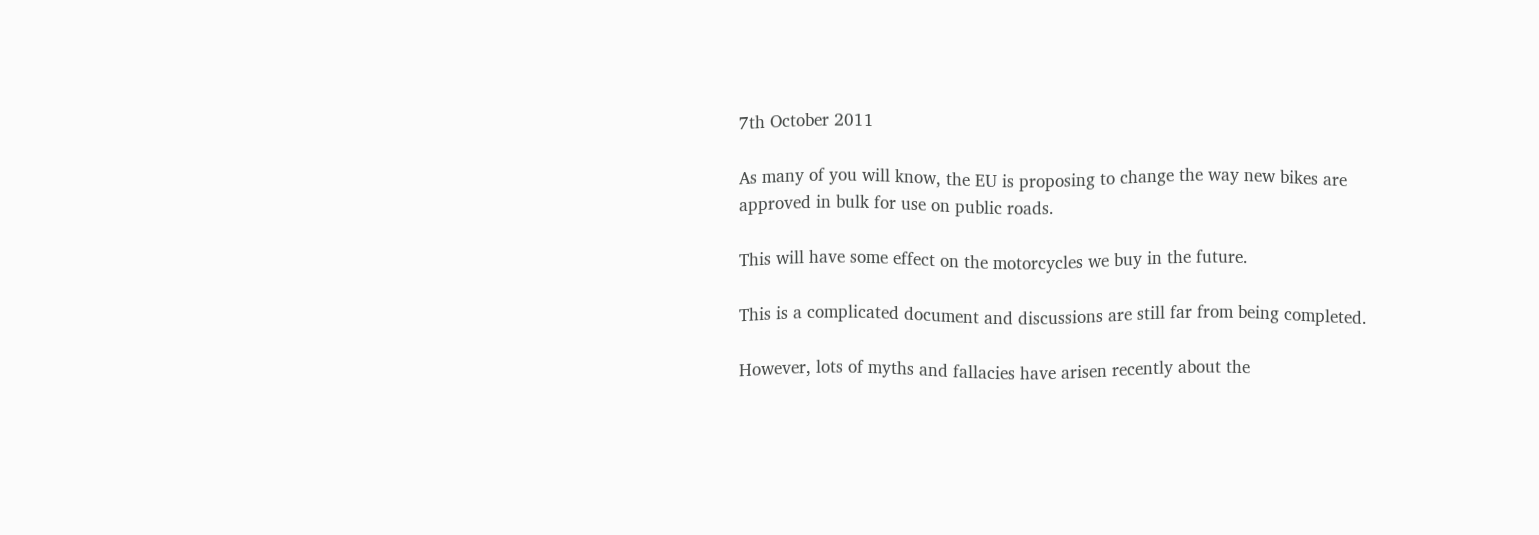7th October 2011

As many of you will know, the EU is proposing to change the way new bikes are approved in bulk for use on public roads.

This will have some effect on the motorcycles we buy in the future.

This is a complicated document and discussions are still far from being completed.

However, lots of myths and fallacies have arisen recently about the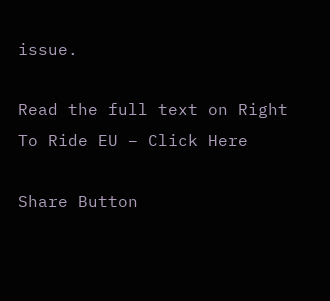issue.

Read the full text on Right To Ride EU – Click Here

Share Button